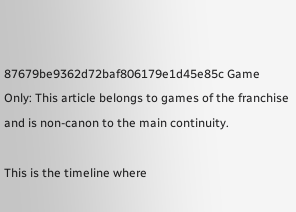87679be9362d72baf806179e1d45e85c Game Only: This article belongs to games of the franchise and is non-canon to the main continuity.

This is the timeline where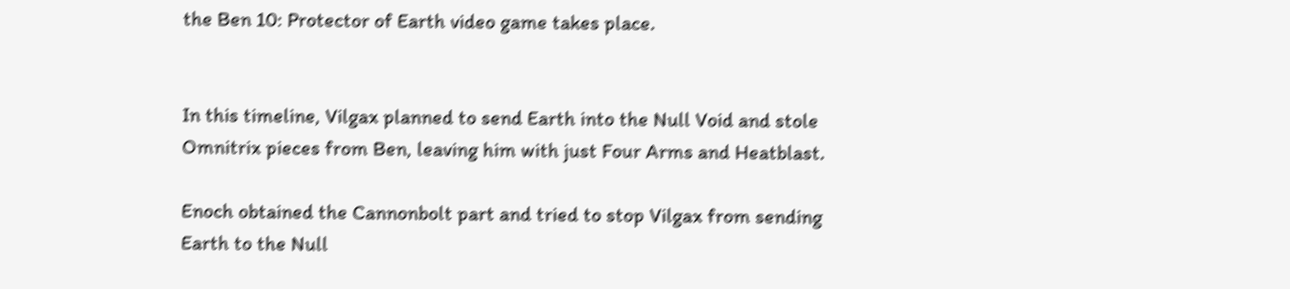the Ben 10: Protector of Earth video game takes place.


In this timeline, Vilgax planned to send Earth into the Null Void and stole Omnitrix pieces from Ben, leaving him with just Four Arms and Heatblast.

Enoch obtained the Cannonbolt part and tried to stop Vilgax from sending Earth to the Null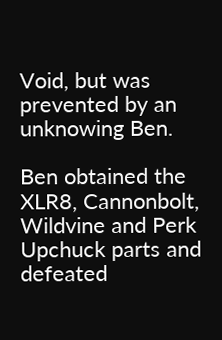Void, but was prevented by an unknowing Ben.

Ben obtained the XLR8, Cannonbolt, Wildvine and Perk Upchuck parts and defeated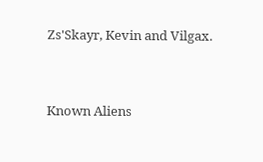Zs'Skayr, Kevin and Vilgax.


Known Aliens